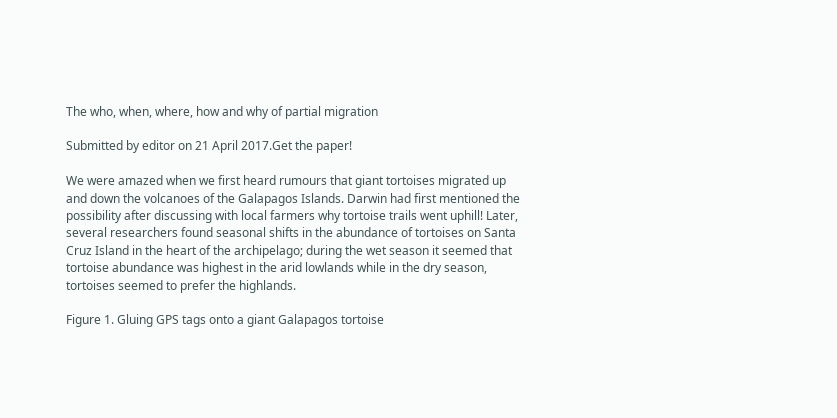The who, when, where, how and why of partial migration

Submitted by editor on 21 April 2017.Get the paper!

We were amazed when we first heard rumours that giant tortoises migrated up and down the volcanoes of the Galapagos Islands. Darwin had first mentioned the possibility after discussing with local farmers why tortoise trails went uphill! Later, several researchers found seasonal shifts in the abundance of tortoises on Santa Cruz Island in the heart of the archipelago; during the wet season it seemed that tortoise abundance was highest in the arid lowlands while in the dry season, tortoises seemed to prefer the highlands.

Figure 1. Gluing GPS tags onto a giant Galapagos tortoise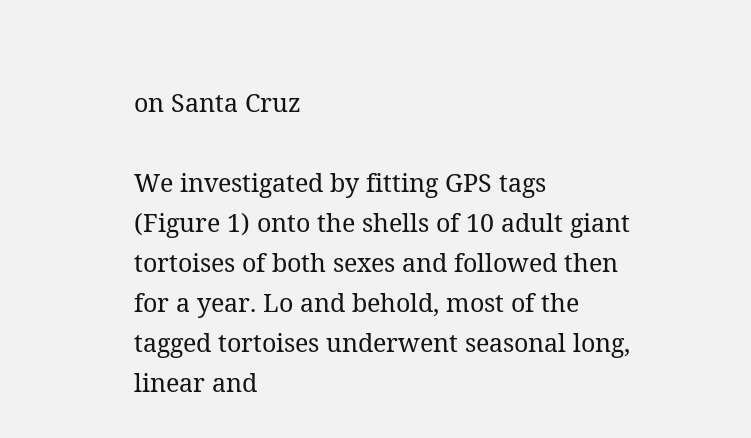on Santa Cruz

We investigated by fitting GPS tags (Figure 1) onto the shells of 10 adult giant tortoises of both sexes and followed then for a year. Lo and behold, most of the tagged tortoises underwent seasonal long, linear and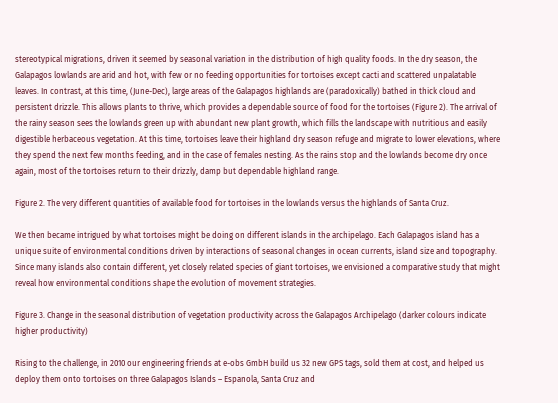stereotypical migrations, driven it seemed by seasonal variation in the distribution of high quality foods. In the dry season, the Galapagos lowlands are arid and hot, with few or no feeding opportunities for tortoises except cacti and scattered unpalatable leaves. In contrast, at this time, (June-Dec), large areas of the Galapagos highlands are (paradoxically) bathed in thick cloud and persistent drizzle. This allows plants to thrive, which provides a dependable source of food for the tortoises (Figure 2). The arrival of the rainy season sees the lowlands green up with abundant new plant growth, which fills the landscape with nutritious and easily digestible herbaceous vegetation. At this time, tortoises leave their highland dry season refuge and migrate to lower elevations, where they spend the next few months feeding, and in the case of females nesting. As the rains stop and the lowlands become dry once again, most of the tortoises return to their drizzly, damp but dependable highland range.

Figure 2. The very different quantities of available food for tortoises in the lowlands versus the highlands of Santa Cruz.

We then became intrigued by what tortoises might be doing on different islands in the archipelago. Each Galapagos island has a unique suite of environmental conditions driven by interactions of seasonal changes in ocean currents, island size and topography. Since many islands also contain different, yet closely related species of giant tortoises, we envisioned a comparative study that might reveal how environmental conditions shape the evolution of movement strategies.

Figure 3. Change in the seasonal distribution of vegetation productivity across the Galapagos Archipelago (darker colours indicate higher productivity)

Rising to the challenge, in 2010 our engineering friends at e-obs GmbH build us 32 new GPS tags, sold them at cost, and helped us deploy them onto tortoises on three Galapagos Islands – Espanola, Santa Cruz and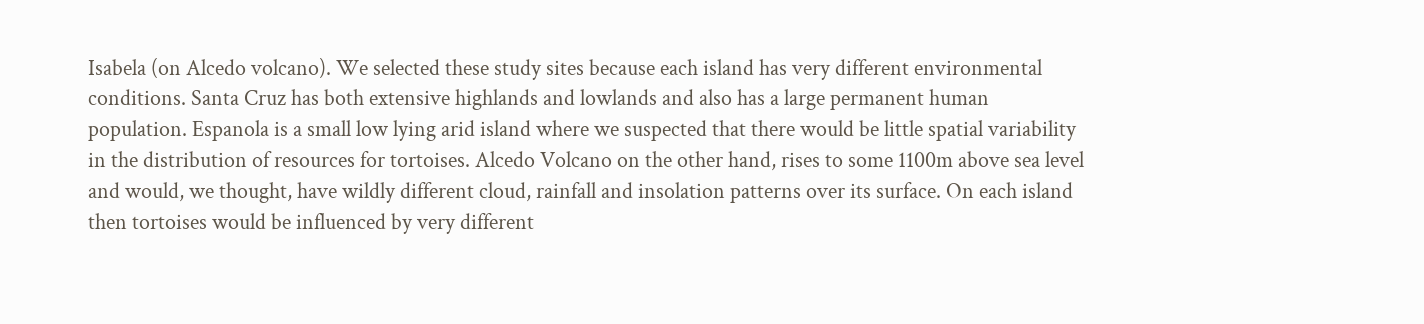Isabela (on Alcedo volcano). We selected these study sites because each island has very different environmental conditions. Santa Cruz has both extensive highlands and lowlands and also has a large permanent human population. Espanola is a small low lying arid island where we suspected that there would be little spatial variability in the distribution of resources for tortoises. Alcedo Volcano on the other hand, rises to some 1100m above sea level and would, we thought, have wildly different cloud, rainfall and insolation patterns over its surface. On each island then tortoises would be influenced by very different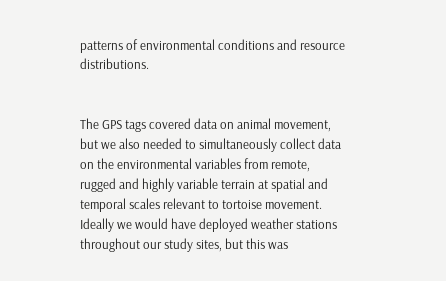patterns of environmental conditions and resource distributions.


The GPS tags covered data on animal movement, but we also needed to simultaneously collect data on the environmental variables from remote, rugged and highly variable terrain at spatial and temporal scales relevant to tortoise movement. Ideally we would have deployed weather stations throughout our study sites, but this was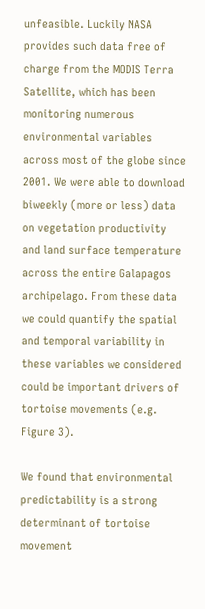unfeasible. Luckily NASA provides such data free of charge from the MODIS Terra Satellite, which has been monitoring numerous environmental variables across most of the globe since 2001. We were able to download biweekly (more or less) data on vegetation productivity and land surface temperature across the entire Galapagos archipelago. From these data we could quantify the spatial and temporal variability in these variables we considered could be important drivers of tortoise movements (e.g. Figure 3).

We found that environmental predictability is a strong determinant of tortoise movement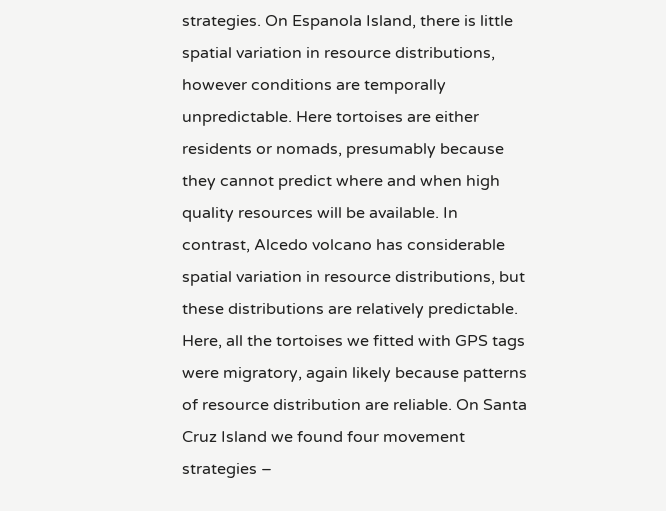strategies. On Espanola Island, there is little spatial variation in resource distributions, however conditions are temporally unpredictable. Here tortoises are either residents or nomads, presumably because they cannot predict where and when high quality resources will be available. In contrast, Alcedo volcano has considerable spatial variation in resource distributions, but these distributions are relatively predictable. Here, all the tortoises we fitted with GPS tags were migratory, again likely because patterns of resource distribution are reliable. On Santa Cruz Island we found four movement strategies –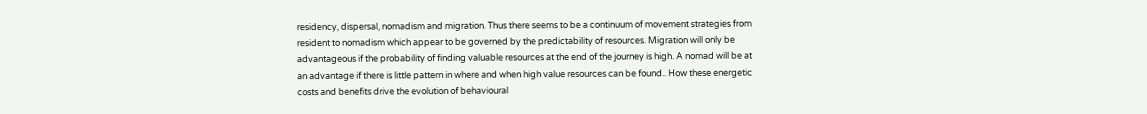residency, dispersal, nomadism and migration. Thus there seems to be a continuum of movement strategies from resident to nomadism which appear to be governed by the predictability of resources. Migration will only be advantageous if the probability of finding valuable resources at the end of the journey is high. A nomad will be at an advantage if there is little pattern in where and when high value resources can be found.. How these energetic costs and benefits drive the evolution of behavioural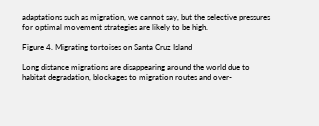adaptations such as migration, we cannot say, but the selective pressures for optimal movement strategies are likely to be high.

Figure 4. Migrating tortoises on Santa Cruz Island

Long distance migrations are disappearing around the world due to habitat degradation, blockages to migration routes and over-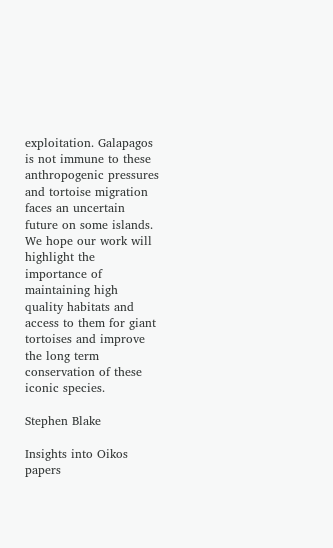exploitation. Galapagos is not immune to these anthropogenic pressures and tortoise migration faces an uncertain future on some islands. We hope our work will highlight the importance of maintaining high quality habitats and access to them for giant tortoises and improve the long term conservation of these iconic species.

Stephen Blake

Insights into Oikos papers